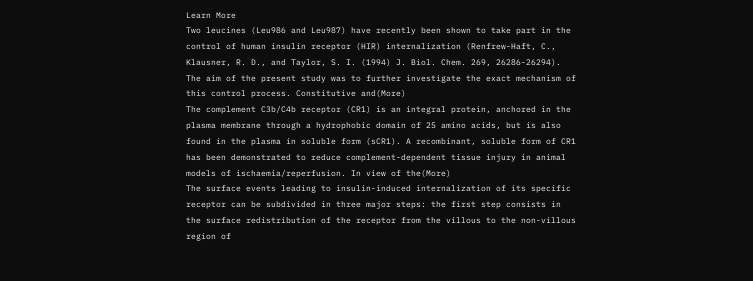Learn More
Two leucines (Leu986 and Leu987) have recently been shown to take part in the control of human insulin receptor (HIR) internalization (Renfrew-Haft, C., Klausner, R. D., and Taylor, S. I. (1994) J. Biol. Chem. 269, 26286-26294). The aim of the present study was to further investigate the exact mechanism of this control process. Constitutive and(More)
The complement C3b/C4b receptor (CR1) is an integral protein, anchored in the plasma membrane through a hydrophobic domain of 25 amino acids, but is also found in the plasma in soluble form (sCR1). A recombinant, soluble form of CR1 has been demonstrated to reduce complement-dependent tissue injury in animal models of ischaemia/reperfusion. In view of the(More)
The surface events leading to insulin-induced internalization of its specific receptor can be subdivided in three major steps: the first step consists in the surface redistribution of the receptor from the villous to the non-villous region of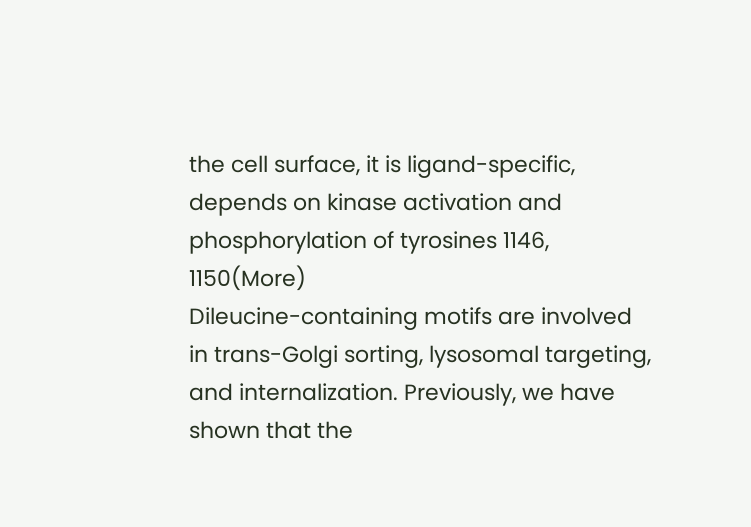the cell surface, it is ligand-specific, depends on kinase activation and phosphorylation of tyrosines 1146, 1150(More)
Dileucine-containing motifs are involved in trans-Golgi sorting, lysosomal targeting, and internalization. Previously, we have shown that the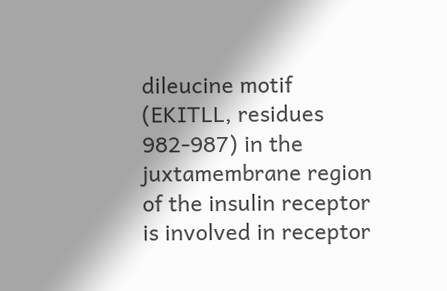dileucine motif (EKITLL, residues 982-987) in the juxtamembrane region of the insulin receptor is involved in receptor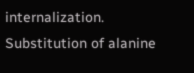internalization. Substitution of alanine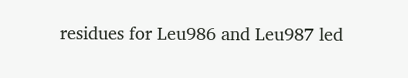residues for Leu986 and Leu987 led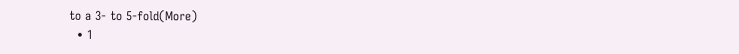to a 3- to 5-fold(More)
  • 1